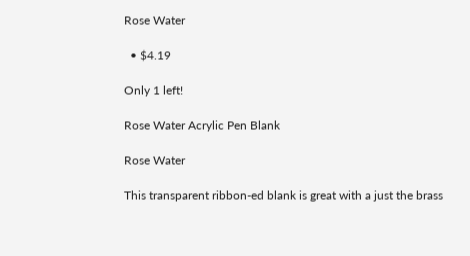Rose Water

  • $4.19

Only 1 left!

Rose Water Acrylic Pen Blank

Rose Water

This transparent ribbon-ed blank is great with a just the brass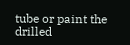tube or paint the drilled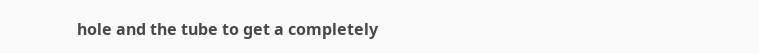hole and the tube to get a completely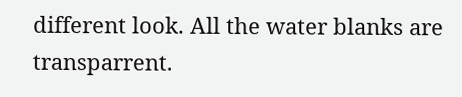different look. All the water blanks are transparrent.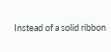Instead of a solid ribbon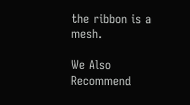the ribbon is a mesh.

We Also Recommend